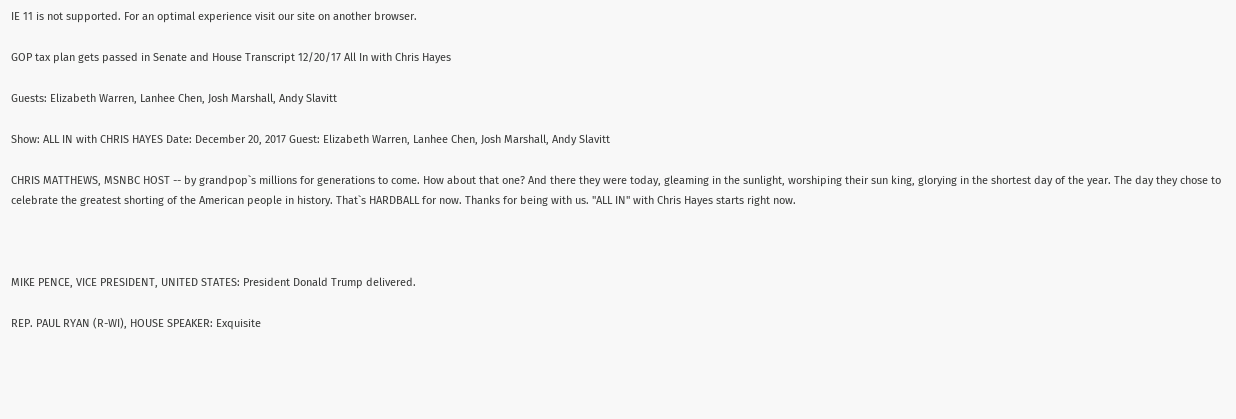IE 11 is not supported. For an optimal experience visit our site on another browser.

GOP tax plan gets passed in Senate and House Transcript 12/20/17 All In with Chris Hayes

Guests: Elizabeth Warren, Lanhee Chen, Josh Marshall, Andy Slavitt

Show: ALL IN with CHRIS HAYES Date: December 20, 2017 Guest: Elizabeth Warren, Lanhee Chen, Josh Marshall, Andy Slavitt

CHRIS MATTHEWS, MSNBC HOST -- by grandpop`s millions for generations to come. How about that one? And there they were today, gleaming in the sunlight, worshiping their sun king, glorying in the shortest day of the year. The day they chose to celebrate the greatest shorting of the American people in history. That`s HARDBALL for now. Thanks for being with us. "ALL IN" with Chris Hayes starts right now.



MIKE PENCE, VICE PRESIDENT, UNITED STATES: President Donald Trump delivered.

REP. PAUL RYAN (R-WI), HOUSE SPEAKER: Exquisite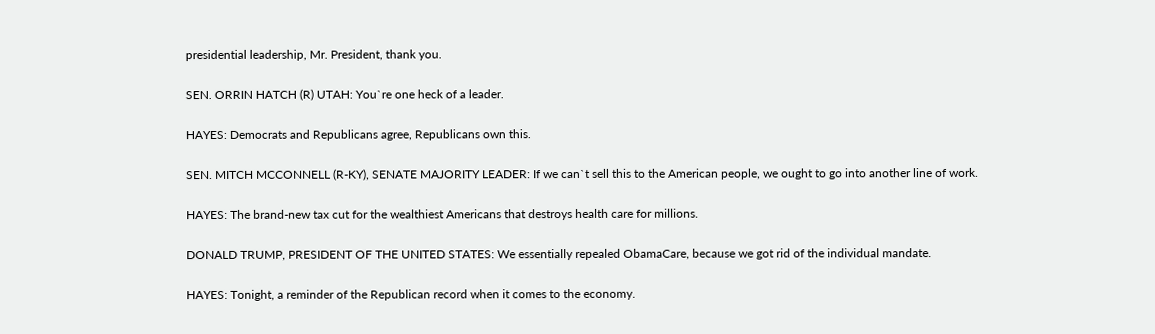presidential leadership, Mr. President, thank you.

SEN. ORRIN HATCH (R) UTAH: You`re one heck of a leader.

HAYES: Democrats and Republicans agree, Republicans own this.

SEN. MITCH MCCONNELL (R-KY), SENATE MAJORITY LEADER: If we can`t sell this to the American people, we ought to go into another line of work.

HAYES: The brand-new tax cut for the wealthiest Americans that destroys health care for millions.

DONALD TRUMP, PRESIDENT OF THE UNITED STATES: We essentially repealed ObamaCare, because we got rid of the individual mandate.

HAYES: Tonight, a reminder of the Republican record when it comes to the economy.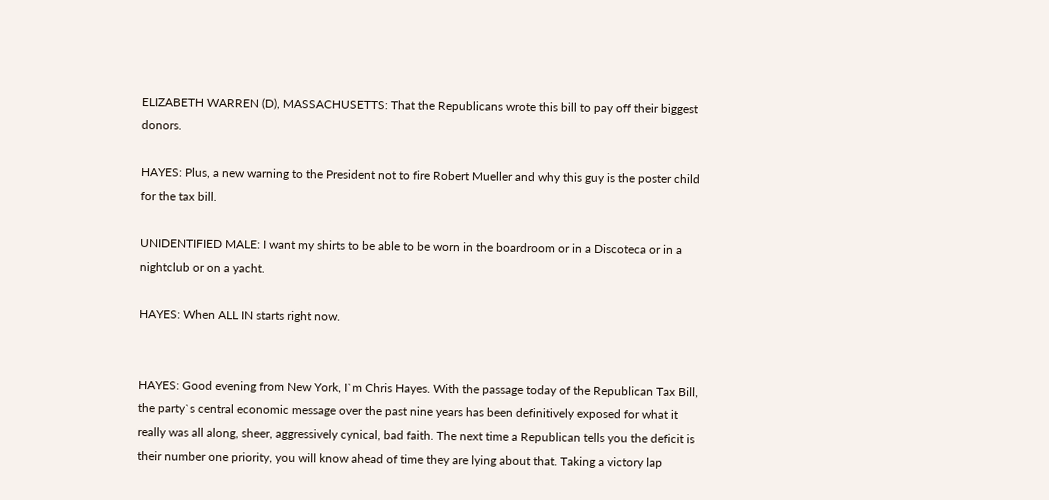ELIZABETH WARREN (D), MASSACHUSETTS: That the Republicans wrote this bill to pay off their biggest donors.

HAYES: Plus, a new warning to the President not to fire Robert Mueller and why this guy is the poster child for the tax bill.

UNIDENTIFIED MALE: I want my shirts to be able to be worn in the boardroom or in a Discoteca or in a nightclub or on a yacht.

HAYES: When ALL IN starts right now.


HAYES: Good evening from New York, I`m Chris Hayes. With the passage today of the Republican Tax Bill, the party`s central economic message over the past nine years has been definitively exposed for what it really was all along, sheer, aggressively cynical, bad faith. The next time a Republican tells you the deficit is their number one priority, you will know ahead of time they are lying about that. Taking a victory lap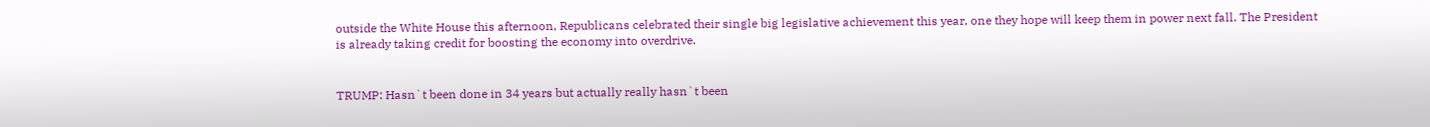outside the White House this afternoon, Republicans celebrated their single big legislative achievement this year, one they hope will keep them in power next fall. The President is already taking credit for boosting the economy into overdrive.


TRUMP: Hasn`t been done in 34 years but actually really hasn`t been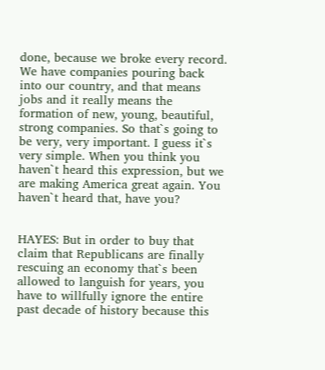done, because we broke every record. We have companies pouring back into our country, and that means jobs and it really means the formation of new, young, beautiful, strong companies. So that`s going to be very, very important. I guess it`s very simple. When you think you haven`t heard this expression, but we are making America great again. You haven`t heard that, have you?


HAYES: But in order to buy that claim that Republicans are finally rescuing an economy that`s been allowed to languish for years, you have to willfully ignore the entire past decade of history because this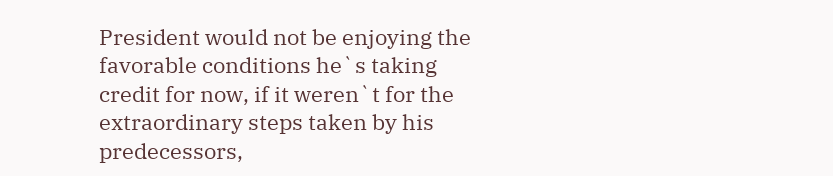President would not be enjoying the favorable conditions he`s taking credit for now, if it weren`t for the extraordinary steps taken by his predecessors,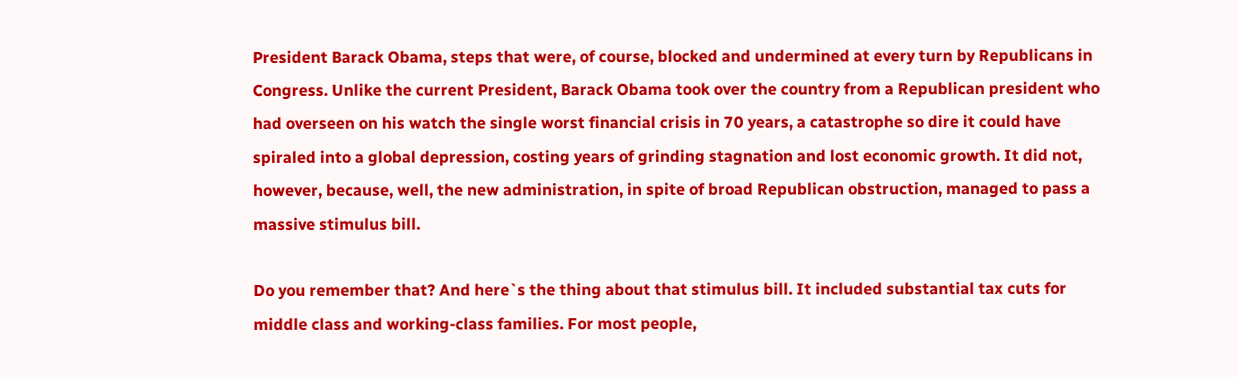President Barack Obama, steps that were, of course, blocked and undermined at every turn by Republicans in Congress. Unlike the current President, Barack Obama took over the country from a Republican president who had overseen on his watch the single worst financial crisis in 70 years, a catastrophe so dire it could have spiraled into a global depression, costing years of grinding stagnation and lost economic growth. It did not, however, because, well, the new administration, in spite of broad Republican obstruction, managed to pass a massive stimulus bill.

Do you remember that? And here`s the thing about that stimulus bill. It included substantial tax cuts for middle class and working-class families. For most people,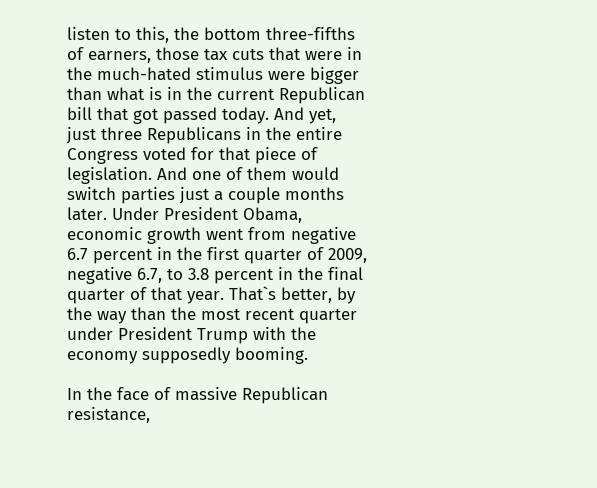listen to this, the bottom three-fifths of earners, those tax cuts that were in the much-hated stimulus were bigger than what is in the current Republican bill that got passed today. And yet, just three Republicans in the entire Congress voted for that piece of legislation. And one of them would switch parties just a couple months later. Under President Obama, economic growth went from negative 6.7 percent in the first quarter of 2009, negative 6.7, to 3.8 percent in the final quarter of that year. That`s better, by the way than the most recent quarter under President Trump with the economy supposedly booming.

In the face of massive Republican resistance,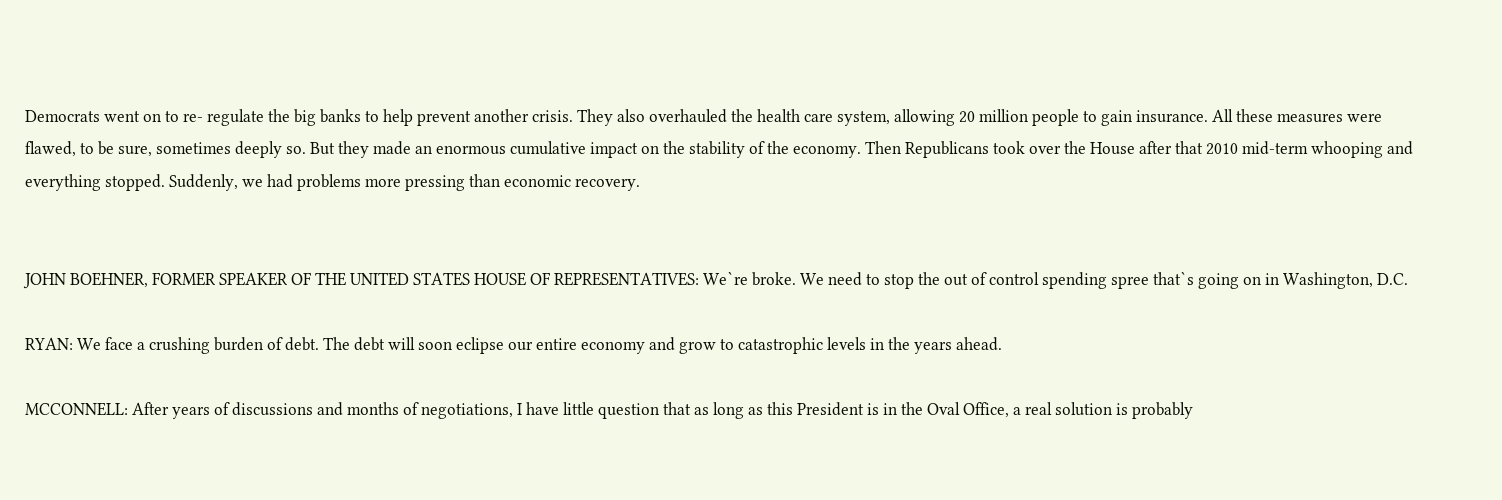Democrats went on to re- regulate the big banks to help prevent another crisis. They also overhauled the health care system, allowing 20 million people to gain insurance. All these measures were flawed, to be sure, sometimes deeply so. But they made an enormous cumulative impact on the stability of the economy. Then Republicans took over the House after that 2010 mid-term whooping and everything stopped. Suddenly, we had problems more pressing than economic recovery.


JOHN BOEHNER, FORMER SPEAKER OF THE UNITED STATES HOUSE OF REPRESENTATIVES: We`re broke. We need to stop the out of control spending spree that`s going on in Washington, D.C.

RYAN: We face a crushing burden of debt. The debt will soon eclipse our entire economy and grow to catastrophic levels in the years ahead.

MCCONNELL: After years of discussions and months of negotiations, I have little question that as long as this President is in the Oval Office, a real solution is probably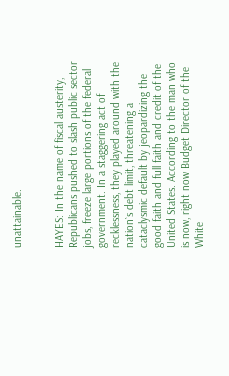unattainable.


HAYES: In the name of fiscal austerity, Republicans pushed to slash public sector jobs, freeze large portions of the federal government. In a staggering act of recklessness, they played around with the nation`s debt limit, threatening a cataclysmic default by jeopardizing the good faith and full faith and credit of the United States. According to the man who is now, right now Budget Director of the White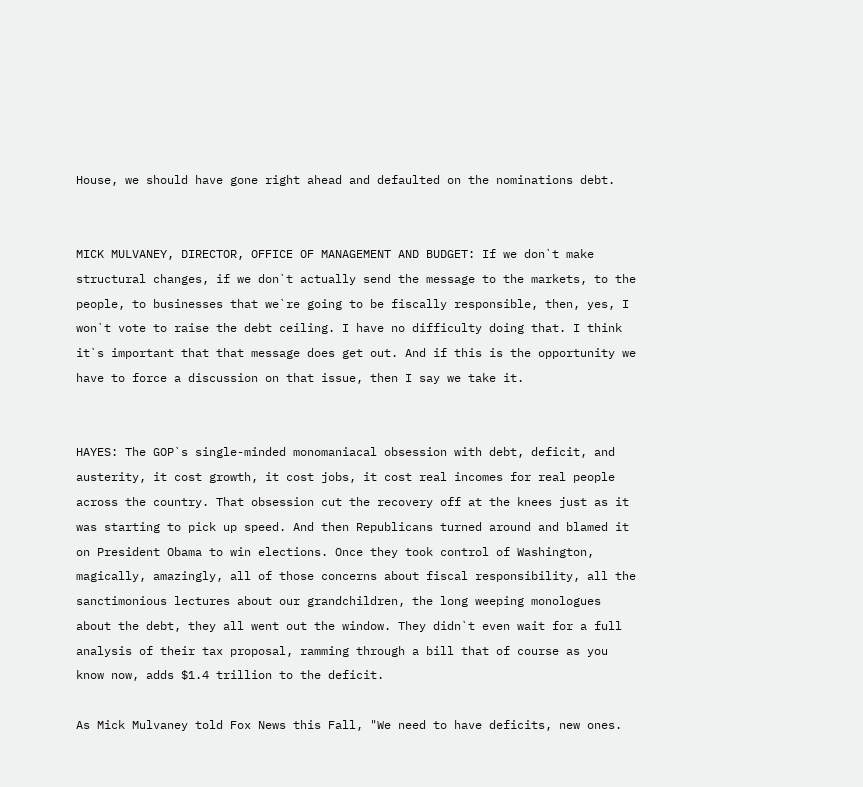House, we should have gone right ahead and defaulted on the nominations debt.


MICK MULVANEY, DIRECTOR, OFFICE OF MANAGEMENT AND BUDGET: If we don`t make structural changes, if we don`t actually send the message to the markets, to the people, to businesses that we`re going to be fiscally responsible, then, yes, I won`t vote to raise the debt ceiling. I have no difficulty doing that. I think it`s important that that message does get out. And if this is the opportunity we have to force a discussion on that issue, then I say we take it.


HAYES: The GOP`s single-minded monomaniacal obsession with debt, deficit, and austerity, it cost growth, it cost jobs, it cost real incomes for real people across the country. That obsession cut the recovery off at the knees just as it was starting to pick up speed. And then Republicans turned around and blamed it on President Obama to win elections. Once they took control of Washington, magically, amazingly, all of those concerns about fiscal responsibility, all the sanctimonious lectures about our grandchildren, the long weeping monologues about the debt, they all went out the window. They didn`t even wait for a full analysis of their tax proposal, ramming through a bill that of course as you know now, adds $1.4 trillion to the deficit.

As Mick Mulvaney told Fox News this Fall, "We need to have deficits, new ones.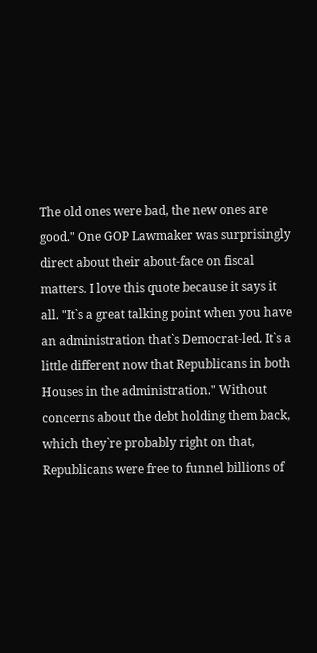The old ones were bad, the new ones are good." One GOP Lawmaker was surprisingly direct about their about-face on fiscal matters. I love this quote because it says it all. "It`s a great talking point when you have an administration that`s Democrat-led. It`s a little different now that Republicans in both Houses in the administration." Without concerns about the debt holding them back, which they`re probably right on that, Republicans were free to funnel billions of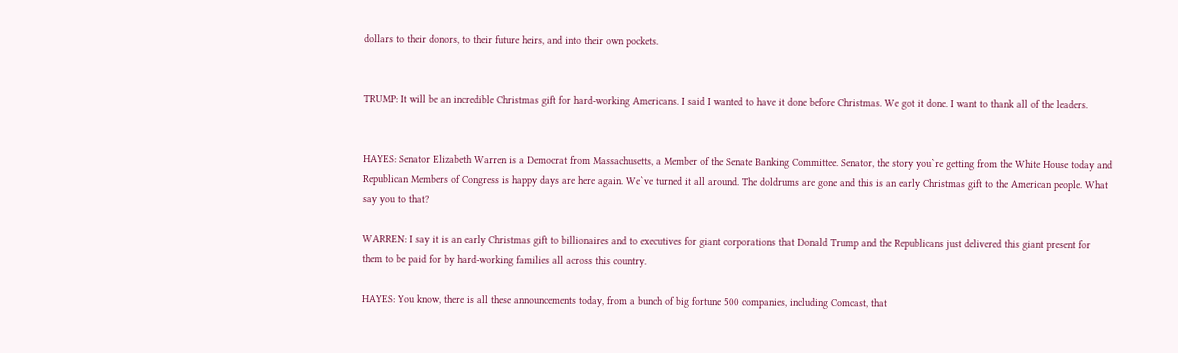dollars to their donors, to their future heirs, and into their own pockets.


TRUMP: It will be an incredible Christmas gift for hard-working Americans. I said I wanted to have it done before Christmas. We got it done. I want to thank all of the leaders.


HAYES: Senator Elizabeth Warren is a Democrat from Massachusetts, a Member of the Senate Banking Committee. Senator, the story you`re getting from the White House today and Republican Members of Congress is happy days are here again. We`ve turned it all around. The doldrums are gone and this is an early Christmas gift to the American people. What say you to that?

WARREN: I say it is an early Christmas gift to billionaires and to executives for giant corporations that Donald Trump and the Republicans just delivered this giant present for them to be paid for by hard-working families all across this country.

HAYES: You know, there is all these announcements today, from a bunch of big fortune 500 companies, including Comcast, that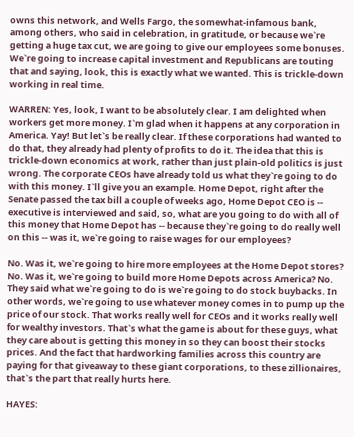owns this network, and Wells Fargo, the somewhat-infamous bank, among others, who said in celebration, in gratitude, or because we`re getting a huge tax cut, we are going to give our employees some bonuses. We`re going to increase capital investment and Republicans are touting that and saying, look, this is exactly what we wanted. This is trickle-down working in real time.

WARREN: Yes, look, I want to be absolutely clear. I am delighted when workers get more money. I`m glad when it happens at any corporation in America. Yay! But let`s be really clear. If these corporations had wanted to do that, they already had plenty of profits to do it. The idea that this is trickle-down economics at work, rather than just plain-old politics is just wrong. The corporate CEOs have already told us what they`re going to do with this money. I`ll give you an example. Home Depot, right after the Senate passed the tax bill a couple of weeks ago, Home Depot CEO is -- executive is interviewed and said, so, what are you going to do with all of this money that Home Depot has -- because they`re going to do really well on this -- was it, we`re going to raise wages for our employees?

No. Was it, we`re going to hire more employees at the Home Depot stores? No. Was it, we`re going to build more Home Depots across America? No. They said what we`re going to do is we`re going to do stock buybacks. In other words, we`re going to use whatever money comes in to pump up the price of our stock. That works really well for CEOs and it works really well for wealthy investors. That`s what the game is about for these guys, what they care about is getting this money in so they can boost their stocks prices. And the fact that hardworking families across this country are paying for that giveaway to these giant corporations, to these zillionaires, that`s the part that really hurts here.

HAYES: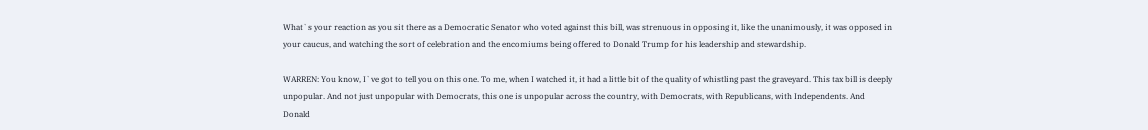What`s your reaction as you sit there as a Democratic Senator who voted against this bill, was strenuous in opposing it, like the unanimously, it was opposed in your caucus, and watching the sort of celebration and the encomiums being offered to Donald Trump for his leadership and stewardship.

WARREN: You know, I`ve got to tell you on this one. To me, when I watched it, it had a little bit of the quality of whistling past the graveyard. This tax bill is deeply unpopular. And not just unpopular with Democrats, this one is unpopular across the country, with Democrats, with Republicans, with Independents. And Donald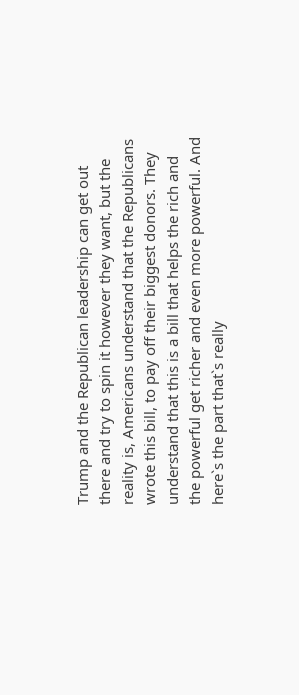Trump and the Republican leadership can get out there and try to spin it however they want, but the reality is, Americans understand that the Republicans wrote this bill, to pay off their biggest donors. They understand that this is a bill that helps the rich and the powerful get richer and even more powerful. And here`s the part that`s really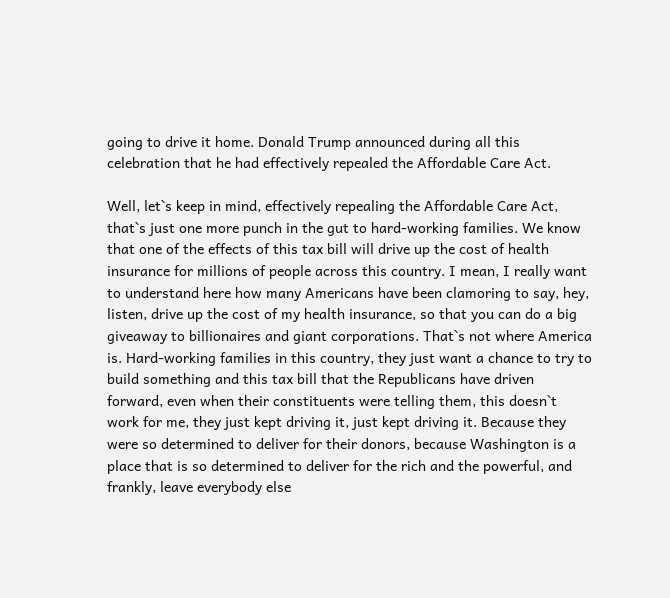going to drive it home. Donald Trump announced during all this celebration that he had effectively repealed the Affordable Care Act.

Well, let`s keep in mind, effectively repealing the Affordable Care Act, that`s just one more punch in the gut to hard-working families. We know that one of the effects of this tax bill will drive up the cost of health insurance for millions of people across this country. I mean, I really want to understand here how many Americans have been clamoring to say, hey, listen, drive up the cost of my health insurance, so that you can do a big giveaway to billionaires and giant corporations. That`s not where America is. Hard-working families in this country, they just want a chance to try to build something and this tax bill that the Republicans have driven forward, even when their constituents were telling them, this doesn`t work for me, they just kept driving it, just kept driving it. Because they were so determined to deliver for their donors, because Washington is a place that is so determined to deliver for the rich and the powerful, and frankly, leave everybody else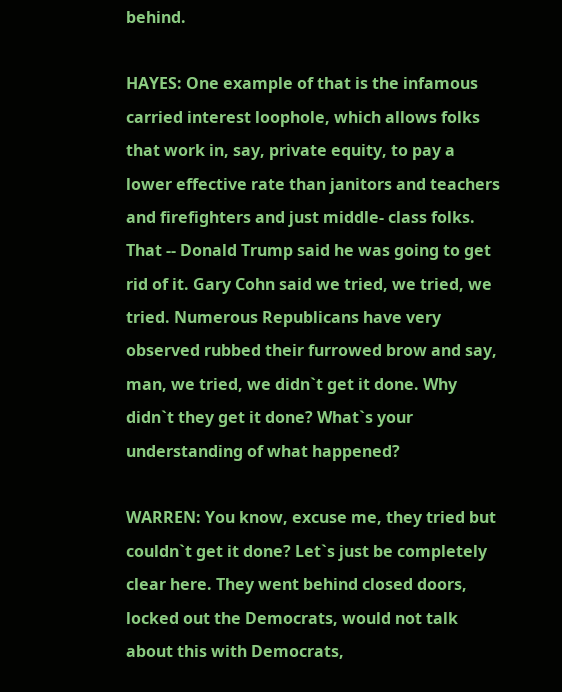behind.

HAYES: One example of that is the infamous carried interest loophole, which allows folks that work in, say, private equity, to pay a lower effective rate than janitors and teachers and firefighters and just middle- class folks. That -- Donald Trump said he was going to get rid of it. Gary Cohn said we tried, we tried, we tried. Numerous Republicans have very observed rubbed their furrowed brow and say, man, we tried, we didn`t get it done. Why didn`t they get it done? What`s your understanding of what happened?

WARREN: You know, excuse me, they tried but couldn`t get it done? Let`s just be completely clear here. They went behind closed doors, locked out the Democrats, would not talk about this with Democrats,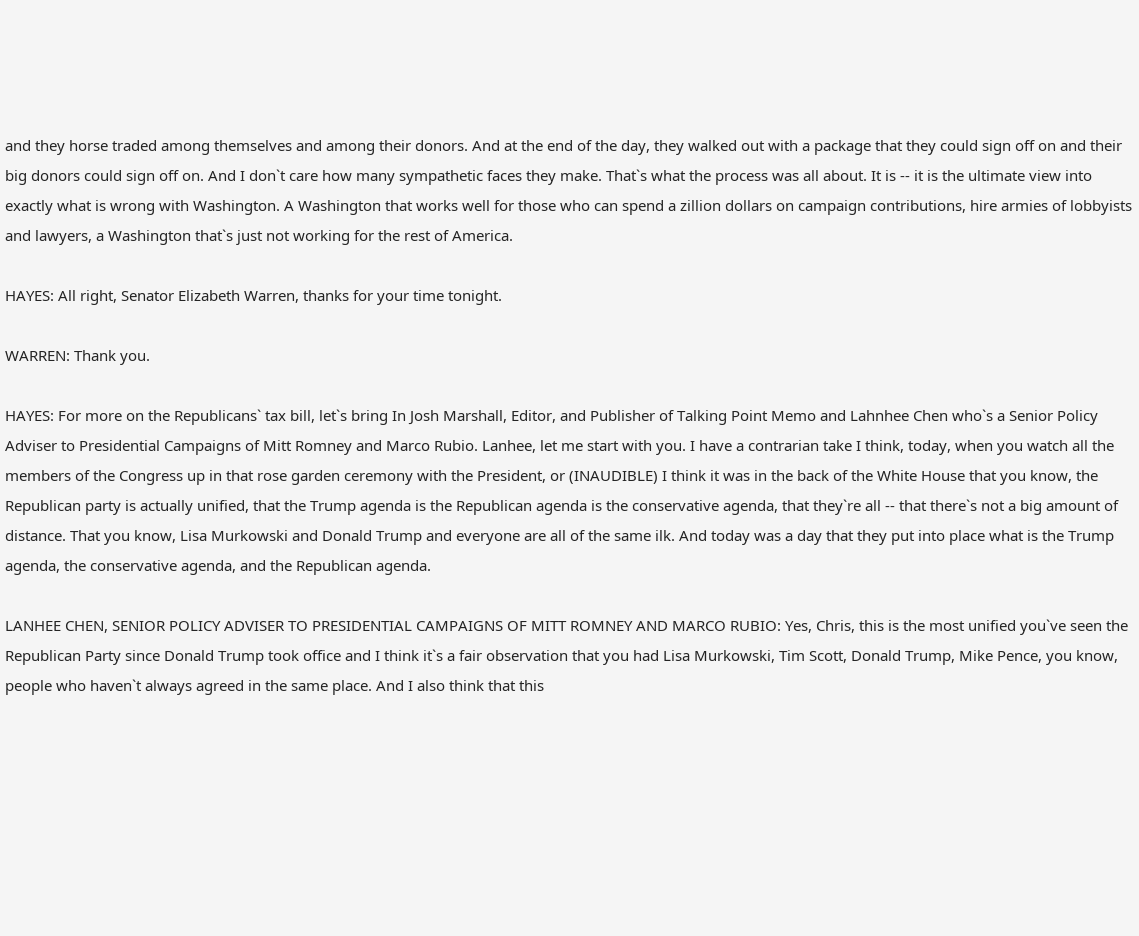and they horse traded among themselves and among their donors. And at the end of the day, they walked out with a package that they could sign off on and their big donors could sign off on. And I don`t care how many sympathetic faces they make. That`s what the process was all about. It is -- it is the ultimate view into exactly what is wrong with Washington. A Washington that works well for those who can spend a zillion dollars on campaign contributions, hire armies of lobbyists and lawyers, a Washington that`s just not working for the rest of America.

HAYES: All right, Senator Elizabeth Warren, thanks for your time tonight.

WARREN: Thank you.

HAYES: For more on the Republicans` tax bill, let`s bring In Josh Marshall, Editor, and Publisher of Talking Point Memo and Lahnhee Chen who`s a Senior Policy Adviser to Presidential Campaigns of Mitt Romney and Marco Rubio. Lanhee, let me start with you. I have a contrarian take I think, today, when you watch all the members of the Congress up in that rose garden ceremony with the President, or (INAUDIBLE) I think it was in the back of the White House that you know, the Republican party is actually unified, that the Trump agenda is the Republican agenda is the conservative agenda, that they`re all -- that there`s not a big amount of distance. That you know, Lisa Murkowski and Donald Trump and everyone are all of the same ilk. And today was a day that they put into place what is the Trump agenda, the conservative agenda, and the Republican agenda.

LANHEE CHEN, SENIOR POLICY ADVISER TO PRESIDENTIAL CAMPAIGNS OF MITT ROMNEY AND MARCO RUBIO: Yes, Chris, this is the most unified you`ve seen the Republican Party since Donald Trump took office and I think it`s a fair observation that you had Lisa Murkowski, Tim Scott, Donald Trump, Mike Pence, you know, people who haven`t always agreed in the same place. And I also think that this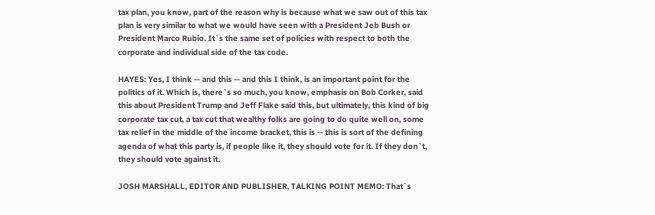tax plan, you know, part of the reason why is because what we saw out of this tax plan is very similar to what we would have seen with a President Jeb Bush or President Marco Rubio. It`s the same set of policies with respect to both the corporate and individual side of the tax code.

HAYES: Yes, I think -- and this -- and this I think, is an important point for the politics of it. Which is, there`s so much, you know, emphasis on Bob Corker, said this about President Trump and Jeff Flake said this, but ultimately, this kind of big corporate tax cut, a tax cut that wealthy folks are going to do quite well on, some tax relief in the middle of the income bracket, this is -- this is sort of the defining agenda of what this party is, if people like it, they should vote for it. If they don`t, they should vote against it.

JOSH MARSHALL, EDITOR AND PUBLISHER, TALKING POINT MEMO: That`s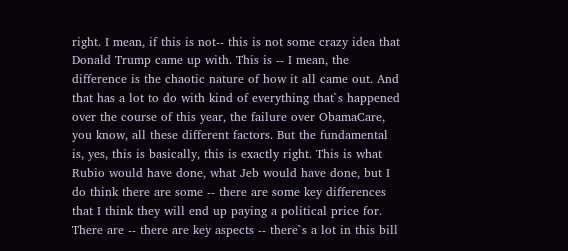right. I mean, if this is not-- this is not some crazy idea that Donald Trump came up with. This is -- I mean, the difference is the chaotic nature of how it all came out. And that has a lot to do with kind of everything that`s happened over the course of this year, the failure over ObamaCare, you know, all these different factors. But the fundamental is, yes, this is basically, this is exactly right. This is what Rubio would have done, what Jeb would have done, but I do think there are some -- there are some key differences that I think they will end up paying a political price for. There are -- there are key aspects -- there`s a lot in this bill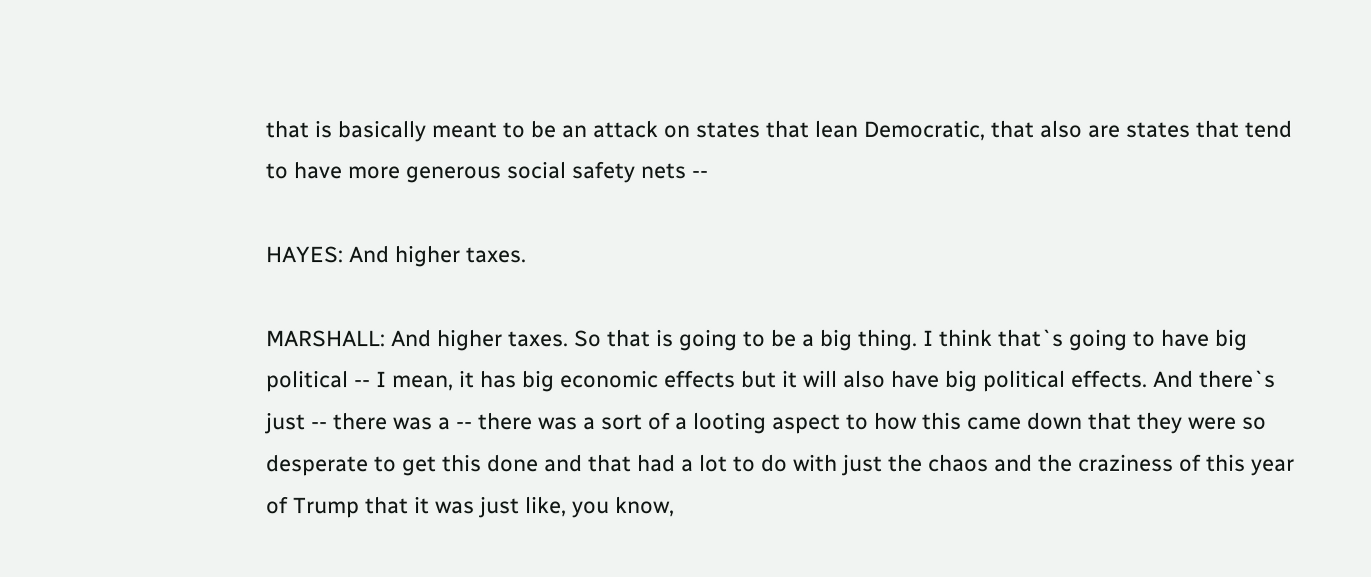that is basically meant to be an attack on states that lean Democratic, that also are states that tend to have more generous social safety nets --

HAYES: And higher taxes.

MARSHALL: And higher taxes. So that is going to be a big thing. I think that`s going to have big political -- I mean, it has big economic effects but it will also have big political effects. And there`s just -- there was a -- there was a sort of a looting aspect to how this came down that they were so desperate to get this done and that had a lot to do with just the chaos and the craziness of this year of Trump that it was just like, you know,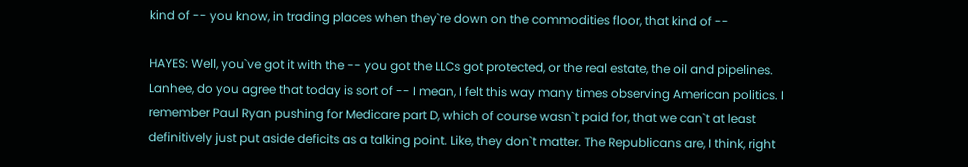kind of -- you know, in trading places when they`re down on the commodities floor, that kind of --

HAYES: Well, you`ve got it with the -- you got the LLCs got protected, or the real estate, the oil and pipelines. Lanhee, do you agree that today is sort of -- I mean, I felt this way many times observing American politics. I remember Paul Ryan pushing for Medicare part D, which of course wasn`t paid for, that we can`t at least definitively just put aside deficits as a talking point. Like, they don`t matter. The Republicans are, I think, right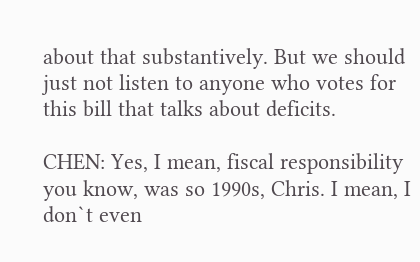about that substantively. But we should just not listen to anyone who votes for this bill that talks about deficits.

CHEN: Yes, I mean, fiscal responsibility you know, was so 1990s, Chris. I mean, I don`t even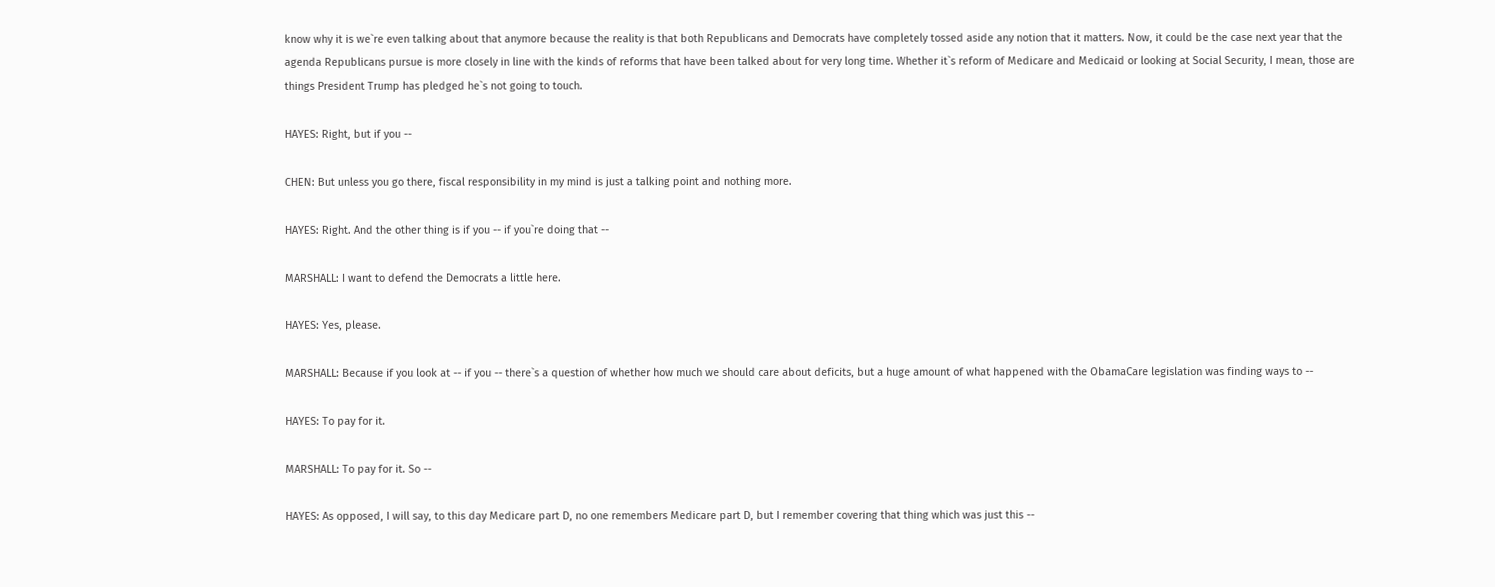know why it is we`re even talking about that anymore because the reality is that both Republicans and Democrats have completely tossed aside any notion that it matters. Now, it could be the case next year that the agenda Republicans pursue is more closely in line with the kinds of reforms that have been talked about for very long time. Whether it`s reform of Medicare and Medicaid or looking at Social Security, I mean, those are things President Trump has pledged he`s not going to touch.

HAYES: Right, but if you --

CHEN: But unless you go there, fiscal responsibility in my mind is just a talking point and nothing more.

HAYES: Right. And the other thing is if you -- if you`re doing that --

MARSHALL: I want to defend the Democrats a little here.

HAYES: Yes, please.

MARSHALL: Because if you look at -- if you -- there`s a question of whether how much we should care about deficits, but a huge amount of what happened with the ObamaCare legislation was finding ways to --

HAYES: To pay for it.

MARSHALL: To pay for it. So --

HAYES: As opposed, I will say, to this day Medicare part D, no one remembers Medicare part D, but I remember covering that thing which was just this --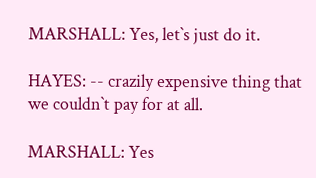MARSHALL: Yes, let`s just do it.

HAYES: -- crazily expensive thing that we couldn`t pay for at all.

MARSHALL: Yes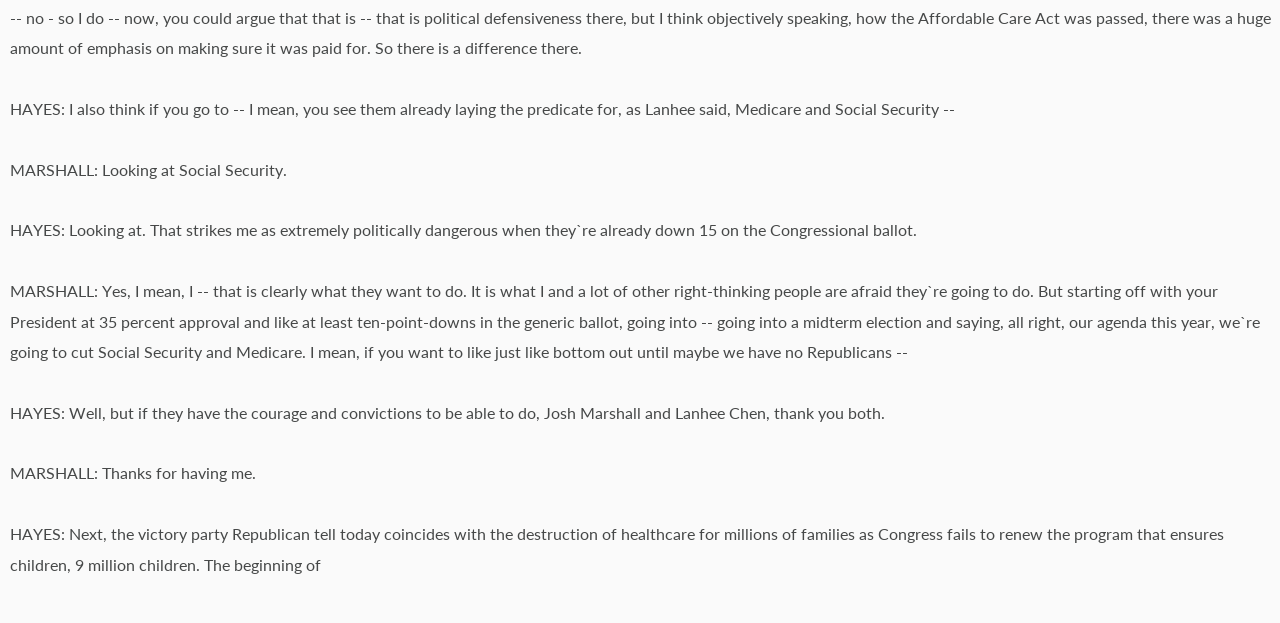-- no - so I do -- now, you could argue that that is -- that is political defensiveness there, but I think objectively speaking, how the Affordable Care Act was passed, there was a huge amount of emphasis on making sure it was paid for. So there is a difference there.

HAYES: I also think if you go to -- I mean, you see them already laying the predicate for, as Lanhee said, Medicare and Social Security --

MARSHALL: Looking at Social Security.

HAYES: Looking at. That strikes me as extremely politically dangerous when they`re already down 15 on the Congressional ballot.

MARSHALL: Yes, I mean, I -- that is clearly what they want to do. It is what I and a lot of other right-thinking people are afraid they`re going to do. But starting off with your President at 35 percent approval and like at least ten-point-downs in the generic ballot, going into -- going into a midterm election and saying, all right, our agenda this year, we`re going to cut Social Security and Medicare. I mean, if you want to like just like bottom out until maybe we have no Republicans --

HAYES: Well, but if they have the courage and convictions to be able to do, Josh Marshall and Lanhee Chen, thank you both.

MARSHALL: Thanks for having me.

HAYES: Next, the victory party Republican tell today coincides with the destruction of healthcare for millions of families as Congress fails to renew the program that ensures children, 9 million children. The beginning of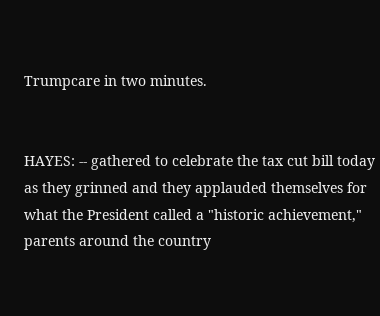Trumpcare in two minutes.


HAYES: -- gathered to celebrate the tax cut bill today as they grinned and they applauded themselves for what the President called a "historic achievement," parents around the country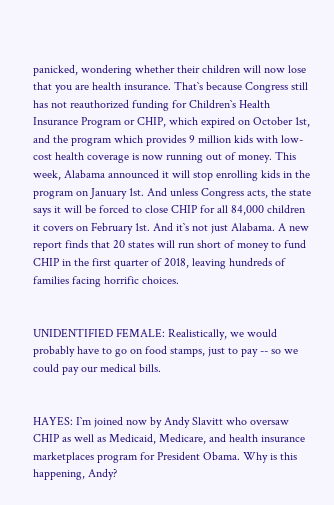panicked, wondering whether their children will now lose that you are health insurance. That`s because Congress still has not reauthorized funding for Children`s Health Insurance Program or CHIP, which expired on October 1st, and the program which provides 9 million kids with low-cost health coverage is now running out of money. This week, Alabama announced it will stop enrolling kids in the program on January 1st. And unless Congress acts, the state says it will be forced to close CHIP for all 84,000 children it covers on February 1st. And it`s not just Alabama. A new report finds that 20 states will run short of money to fund CHIP in the first quarter of 2018, leaving hundreds of families facing horrific choices.


UNIDENTIFIED FEMALE: Realistically, we would probably have to go on food stamps, just to pay -- so we could pay our medical bills.


HAYES: I`m joined now by Andy Slavitt who oversaw CHIP as well as Medicaid, Medicare, and health insurance marketplaces program for President Obama. Why is this happening, Andy?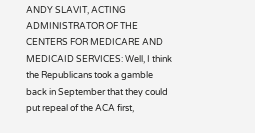ANDY SLAVIT, ACTING ADMINISTRATOR OF THE CENTERS FOR MEDICARE AND MEDICAID SERVICES: Well, I think the Republicans took a gamble back in September that they could put repeal of the ACA first,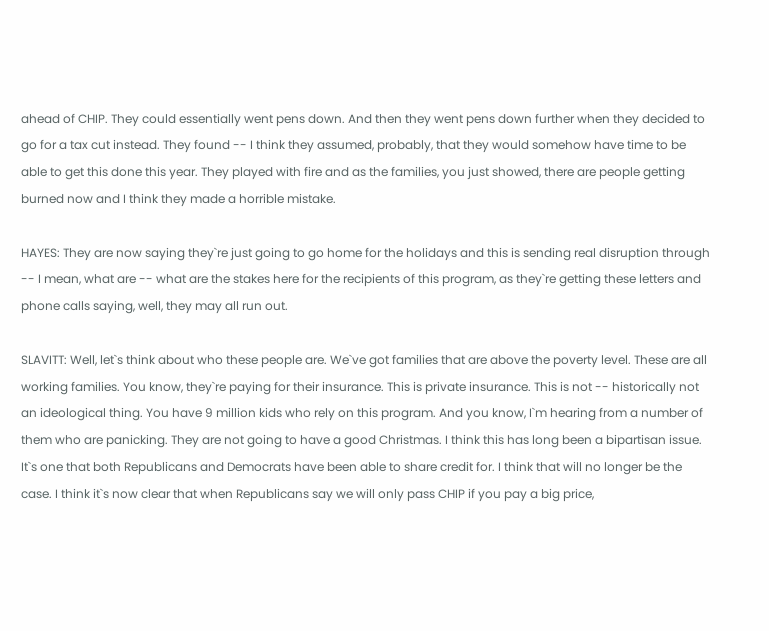ahead of CHIP. They could essentially went pens down. And then they went pens down further when they decided to go for a tax cut instead. They found -- I think they assumed, probably, that they would somehow have time to be able to get this done this year. They played with fire and as the families, you just showed, there are people getting burned now and I think they made a horrible mistake.

HAYES: They are now saying they`re just going to go home for the holidays and this is sending real disruption through -- I mean, what are -- what are the stakes here for the recipients of this program, as they`re getting these letters and phone calls saying, well, they may all run out.

SLAVITT: Well, let`s think about who these people are. We`ve got families that are above the poverty level. These are all working families. You know, they`re paying for their insurance. This is private insurance. This is not -- historically not an ideological thing. You have 9 million kids who rely on this program. And you know, I`m hearing from a number of them who are panicking. They are not going to have a good Christmas. I think this has long been a bipartisan issue. It`s one that both Republicans and Democrats have been able to share credit for. I think that will no longer be the case. I think it`s now clear that when Republicans say we will only pass CHIP if you pay a big price,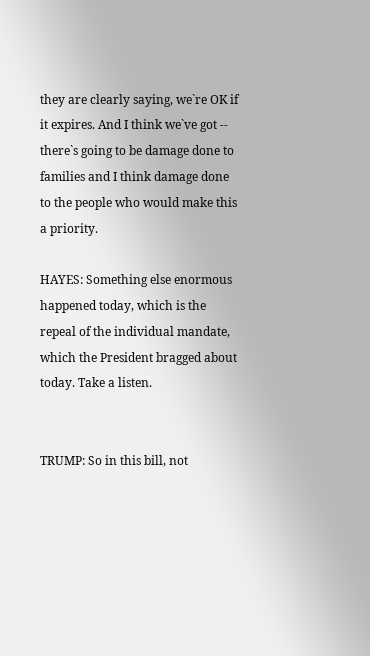they are clearly saying, we`re OK if it expires. And I think we`ve got -- there`s going to be damage done to families and I think damage done to the people who would make this a priority.

HAYES: Something else enormous happened today, which is the repeal of the individual mandate, which the President bragged about today. Take a listen.


TRUMP: So in this bill, not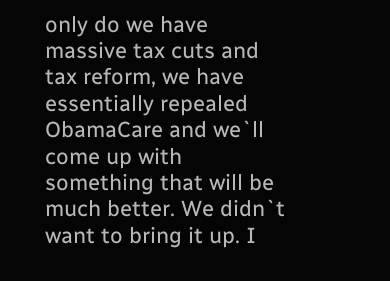only do we have massive tax cuts and tax reform, we have essentially repealed ObamaCare and we`ll come up with something that will be much better. We didn`t want to bring it up. I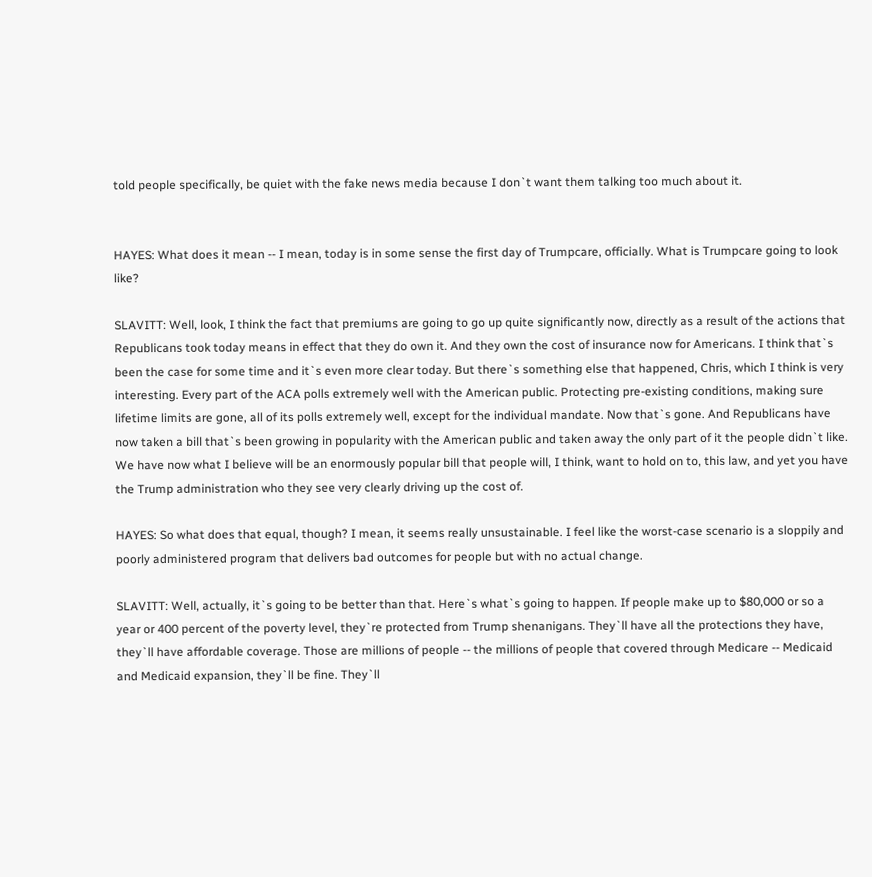told people specifically, be quiet with the fake news media because I don`t want them talking too much about it.


HAYES: What does it mean -- I mean, today is in some sense the first day of Trumpcare, officially. What is Trumpcare going to look like?

SLAVITT: Well, look, I think the fact that premiums are going to go up quite significantly now, directly as a result of the actions that Republicans took today means in effect that they do own it. And they own the cost of insurance now for Americans. I think that`s been the case for some time and it`s even more clear today. But there`s something else that happened, Chris, which I think is very interesting. Every part of the ACA polls extremely well with the American public. Protecting pre-existing conditions, making sure lifetime limits are gone, all of its polls extremely well, except for the individual mandate. Now that`s gone. And Republicans have now taken a bill that`s been growing in popularity with the American public and taken away the only part of it the people didn`t like. We have now what I believe will be an enormously popular bill that people will, I think, want to hold on to, this law, and yet you have the Trump administration who they see very clearly driving up the cost of.

HAYES: So what does that equal, though? I mean, it seems really unsustainable. I feel like the worst-case scenario is a sloppily and poorly administered program that delivers bad outcomes for people but with no actual change.

SLAVITT: Well, actually, it`s going to be better than that. Here`s what`s going to happen. If people make up to $80,000 or so a year or 400 percent of the poverty level, they`re protected from Trump shenanigans. They`ll have all the protections they have, they`ll have affordable coverage. Those are millions of people -- the millions of people that covered through Medicare -- Medicaid and Medicaid expansion, they`ll be fine. They`ll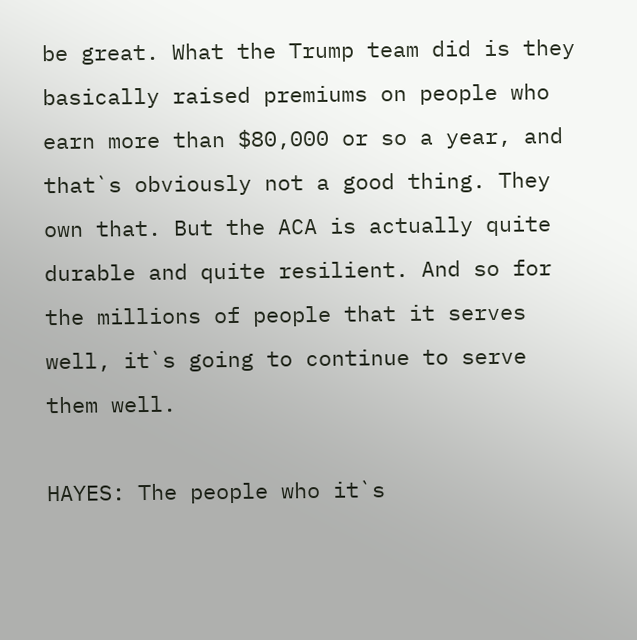be great. What the Trump team did is they basically raised premiums on people who earn more than $80,000 or so a year, and that`s obviously not a good thing. They own that. But the ACA is actually quite durable and quite resilient. And so for the millions of people that it serves well, it`s going to continue to serve them well.

HAYES: The people who it`s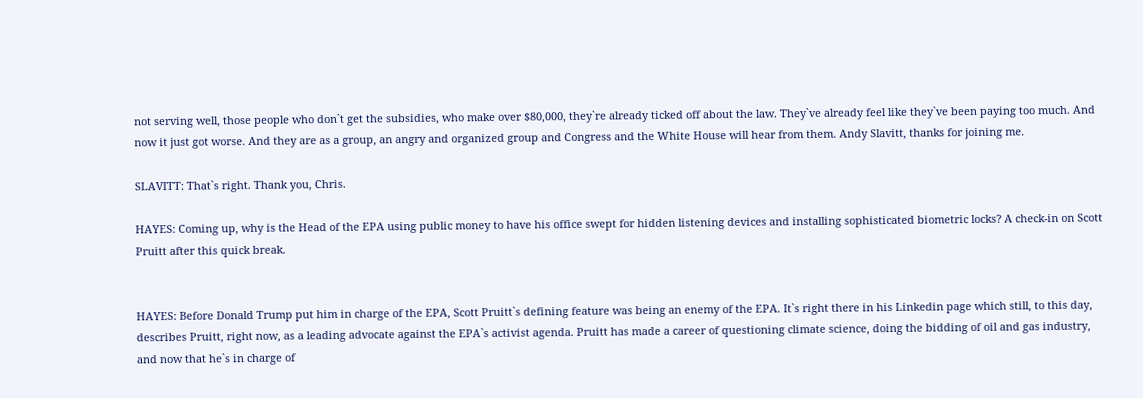not serving well, those people who don`t get the subsidies, who make over $80,000, they`re already ticked off about the law. They`ve already feel like they`ve been paying too much. And now it just got worse. And they are as a group, an angry and organized group and Congress and the White House will hear from them. Andy Slavitt, thanks for joining me.

SLAVITT: That`s right. Thank you, Chris.

HAYES: Coming up, why is the Head of the EPA using public money to have his office swept for hidden listening devices and installing sophisticated biometric locks? A check-in on Scott Pruitt after this quick break.


HAYES: Before Donald Trump put him in charge of the EPA, Scott Pruitt`s defining feature was being an enemy of the EPA. It`s right there in his Linkedin page which still, to this day, describes Pruitt, right now, as a leading advocate against the EPA`s activist agenda. Pruitt has made a career of questioning climate science, doing the bidding of oil and gas industry, and now that he`s in charge of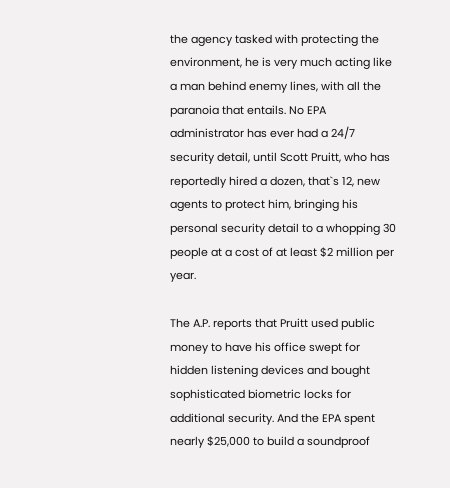the agency tasked with protecting the environment, he is very much acting like a man behind enemy lines, with all the paranoia that entails. No EPA administrator has ever had a 24/7 security detail, until Scott Pruitt, who has reportedly hired a dozen, that`s 12, new agents to protect him, bringing his personal security detail to a whopping 30 people at a cost of at least $2 million per year.

The A.P. reports that Pruitt used public money to have his office swept for hidden listening devices and bought sophisticated biometric locks for additional security. And the EPA spent nearly $25,000 to build a soundproof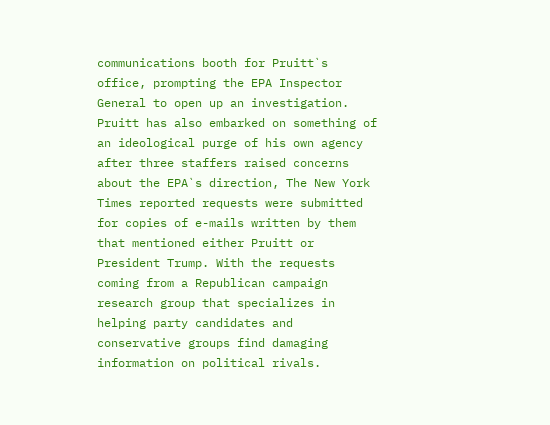communications booth for Pruitt`s office, prompting the EPA Inspector General to open up an investigation. Pruitt has also embarked on something of an ideological purge of his own agency after three staffers raised concerns about the EPA`s direction, The New York Times reported requests were submitted for copies of e-mails written by them that mentioned either Pruitt or President Trump. With the requests coming from a Republican campaign research group that specializes in helping party candidates and conservative groups find damaging information on political rivals.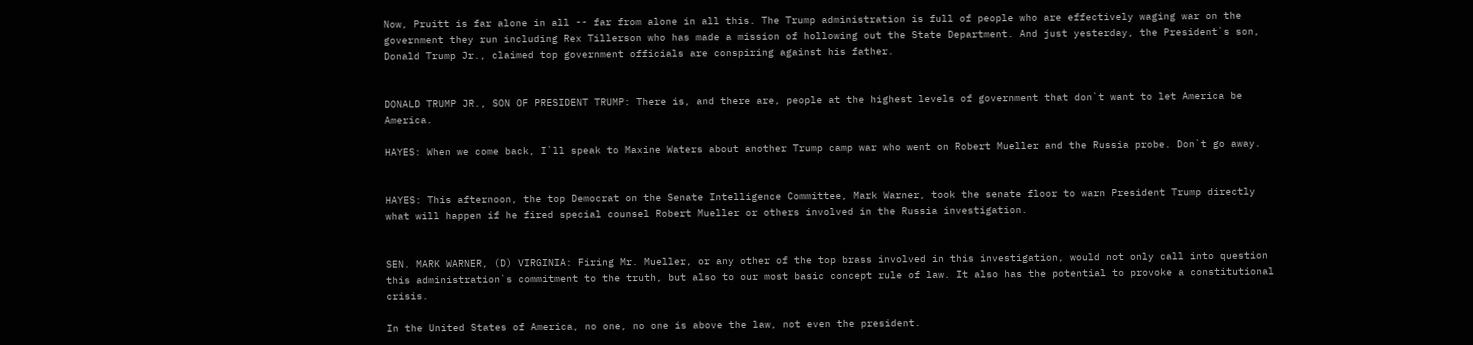Now, Pruitt is far alone in all -- far from alone in all this. The Trump administration is full of people who are effectively waging war on the government they run including Rex Tillerson who has made a mission of hollowing out the State Department. And just yesterday, the President`s son, Donald Trump Jr., claimed top government officials are conspiring against his father.


DONALD TRUMP JR., SON OF PRESIDENT TRUMP: There is, and there are, people at the highest levels of government that don`t want to let America be America.

HAYES: When we come back, I`ll speak to Maxine Waters about another Trump camp war who went on Robert Mueller and the Russia probe. Don`t go away.


HAYES: This afternoon, the top Democrat on the Senate Intelligence Committee, Mark Warner, took the senate floor to warn President Trump directly what will happen if he fired special counsel Robert Mueller or others involved in the Russia investigation.


SEN. MARK WARNER, (D) VIRGINIA: Firing Mr. Mueller, or any other of the top brass involved in this investigation, would not only call into question this administration`s commitment to the truth, but also to our most basic concept rule of law. It also has the potential to provoke a constitutional crisis.

In the United States of America, no one, no one is above the law, not even the president.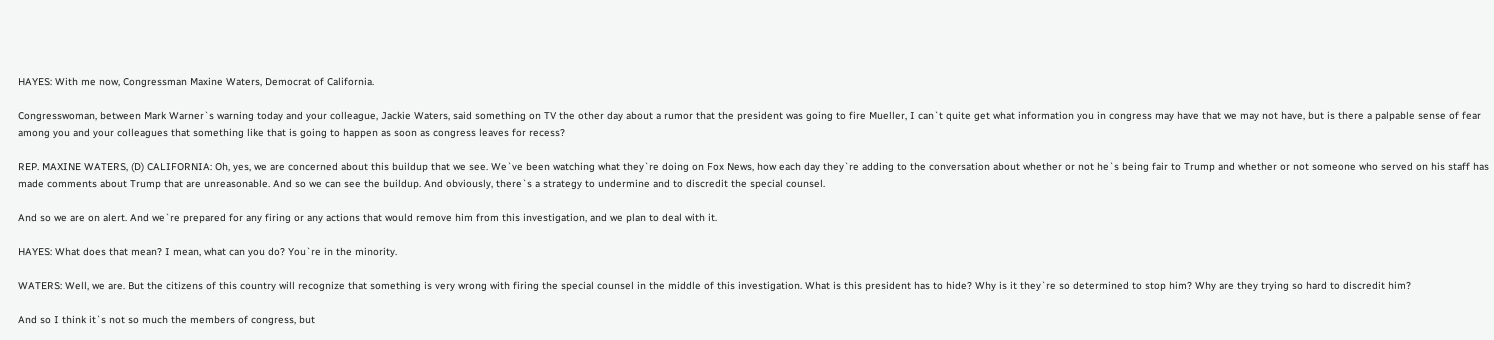HAYES: With me now, Congressman Maxine Waters, Democrat of California.

Congresswoman, between Mark Warner`s warning today and your colleague, Jackie Waters, said something on TV the other day about a rumor that the president was going to fire Mueller, I can`t quite get what information you in congress may have that we may not have, but is there a palpable sense of fear among you and your colleagues that something like that is going to happen as soon as congress leaves for recess?

REP. MAXINE WATERS, (D) CALIFORNIA: Oh, yes, we are concerned about this buildup that we see. We`ve been watching what they`re doing on Fox News, how each day they`re adding to the conversation about whether or not he`s being fair to Trump and whether or not someone who served on his staff has made comments about Trump that are unreasonable. And so we can see the buildup. And obviously, there`s a strategy to undermine and to discredit the special counsel.

And so we are on alert. And we`re prepared for any firing or any actions that would remove him from this investigation, and we plan to deal with it.

HAYES: What does that mean? I mean, what can you do? You`re in the minority.

WATERS: Well, we are. But the citizens of this country will recognize that something is very wrong with firing the special counsel in the middle of this investigation. What is this president has to hide? Why is it they`re so determined to stop him? Why are they trying so hard to discredit him?

And so I think it`s not so much the members of congress, but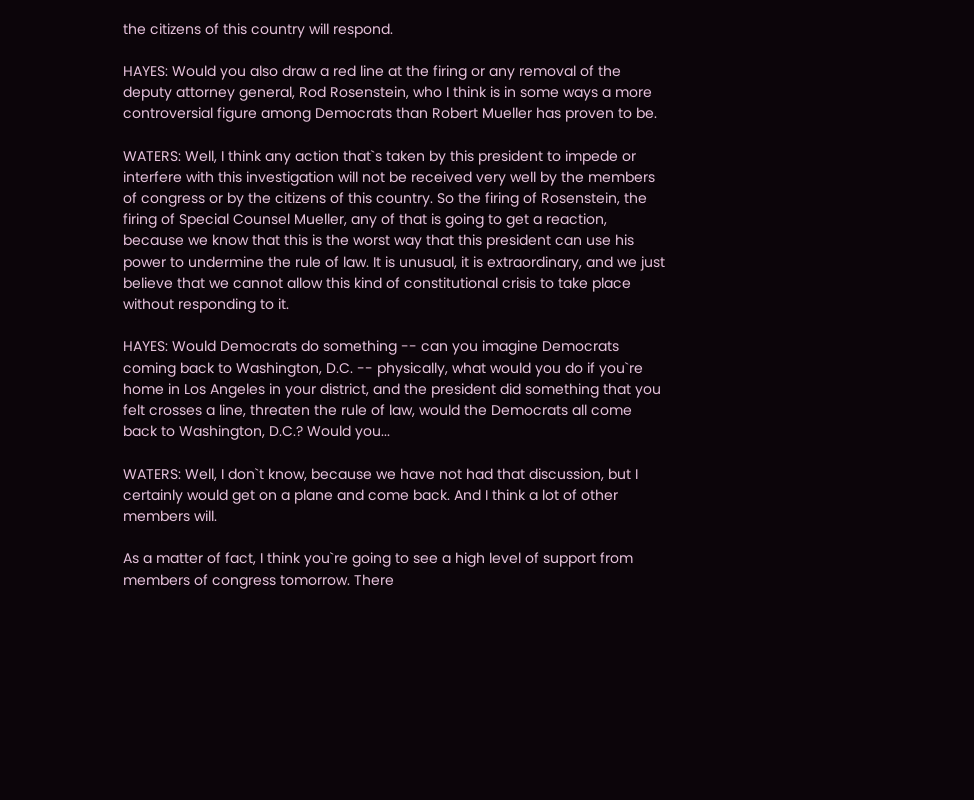the citizens of this country will respond.

HAYES: Would you also draw a red line at the firing or any removal of the deputy attorney general, Rod Rosenstein, who I think is in some ways a more controversial figure among Democrats than Robert Mueller has proven to be.

WATERS: Well, I think any action that`s taken by this president to impede or interfere with this investigation will not be received very well by the members of congress or by the citizens of this country. So the firing of Rosenstein, the firing of Special Counsel Mueller, any of that is going to get a reaction, because we know that this is the worst way that this president can use his power to undermine the rule of law. It is unusual, it is extraordinary, and we just believe that we cannot allow this kind of constitutional crisis to take place without responding to it.

HAYES: Would Democrats do something -- can you imagine Democrats coming back to Washington, D.C. -- physically, what would you do if you`re home in Los Angeles in your district, and the president did something that you felt crosses a line, threaten the rule of law, would the Democrats all come back to Washington, D.C.? Would you...

WATERS: Well, I don`t know, because we have not had that discussion, but I certainly would get on a plane and come back. And I think a lot of other members will.

As a matter of fact, I think you`re going to see a high level of support from members of congress tomorrow. There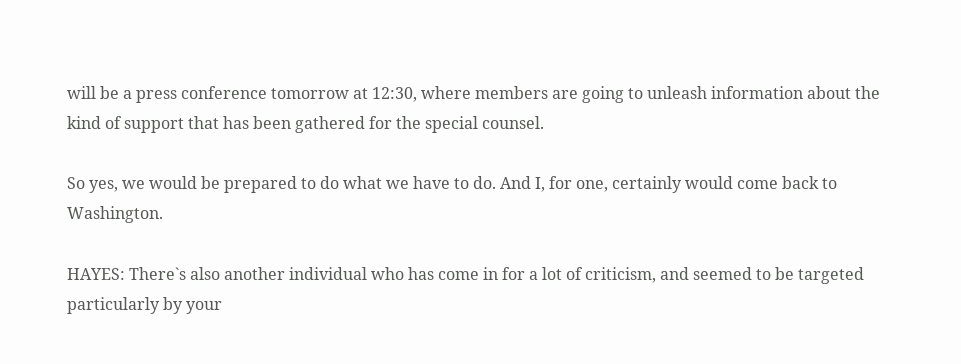will be a press conference tomorrow at 12:30, where members are going to unleash information about the kind of support that has been gathered for the special counsel.

So yes, we would be prepared to do what we have to do. And I, for one, certainly would come back to Washington.

HAYES: There`s also another individual who has come in for a lot of criticism, and seemed to be targeted particularly by your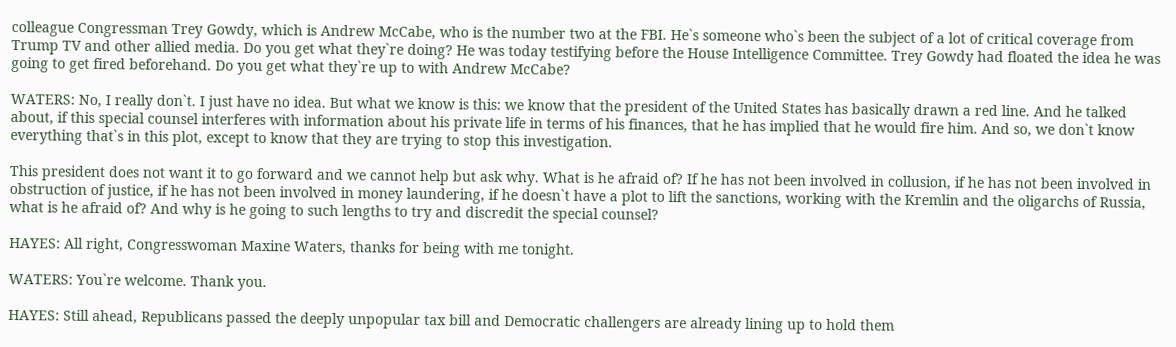colleague Congressman Trey Gowdy, which is Andrew McCabe, who is the number two at the FBI. He`s someone who`s been the subject of a lot of critical coverage from Trump TV and other allied media. Do you get what they`re doing? He was today testifying before the House Intelligence Committee. Trey Gowdy had floated the idea he was going to get fired beforehand. Do you get what they`re up to with Andrew McCabe?

WATERS: No, I really don`t. I just have no idea. But what we know is this: we know that the president of the United States has basically drawn a red line. And he talked about, if this special counsel interferes with information about his private life in terms of his finances, that he has implied that he would fire him. And so, we don`t know everything that`s in this plot, except to know that they are trying to stop this investigation.

This president does not want it to go forward and we cannot help but ask why. What is he afraid of? If he has not been involved in collusion, if he has not been involved in obstruction of justice, if he has not been involved in money laundering, if he doesn`t have a plot to lift the sanctions, working with the Kremlin and the oligarchs of Russia, what is he afraid of? And why is he going to such lengths to try and discredit the special counsel?

HAYES: All right, Congresswoman Maxine Waters, thanks for being with me tonight.

WATERS: You`re welcome. Thank you.

HAYES: Still ahead, Republicans passed the deeply unpopular tax bill and Democratic challengers are already lining up to hold them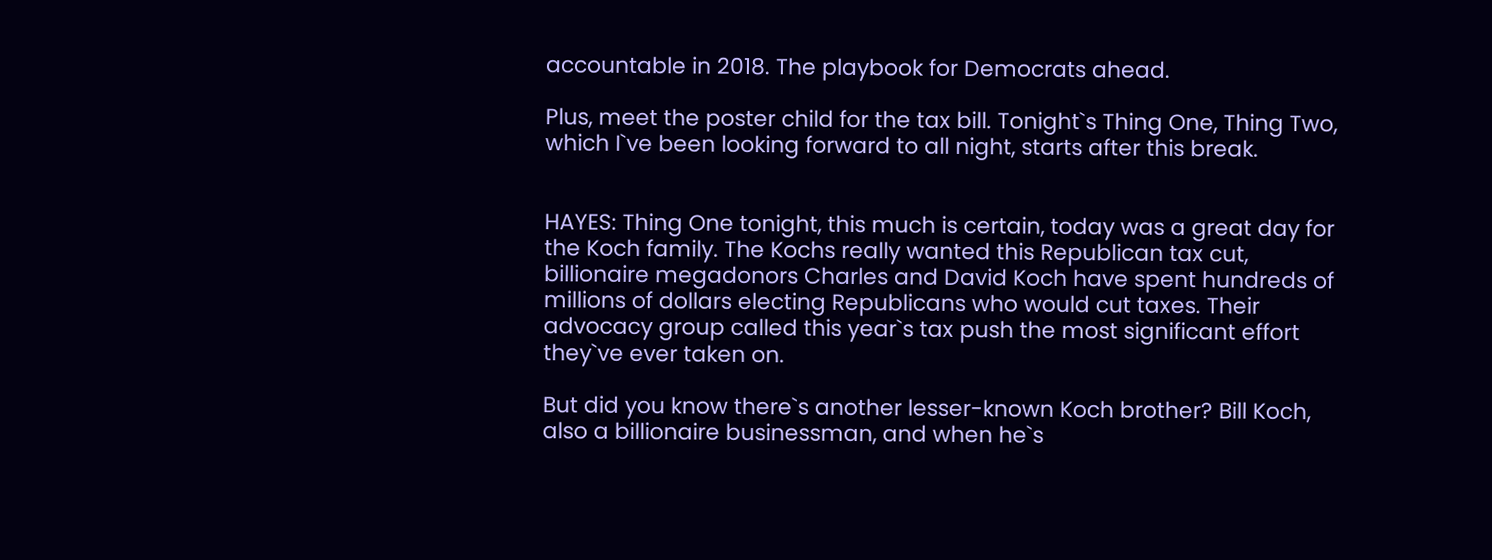accountable in 2018. The playbook for Democrats ahead.

Plus, meet the poster child for the tax bill. Tonight`s Thing One, Thing Two, which I`ve been looking forward to all night, starts after this break.


HAYES: Thing One tonight, this much is certain, today was a great day for the Koch family. The Kochs really wanted this Republican tax cut, billionaire megadonors Charles and David Koch have spent hundreds of millions of dollars electing Republicans who would cut taxes. Their advocacy group called this year`s tax push the most significant effort they`ve ever taken on.

But did you know there`s another lesser-known Koch brother? Bill Koch, also a billionaire businessman, and when he`s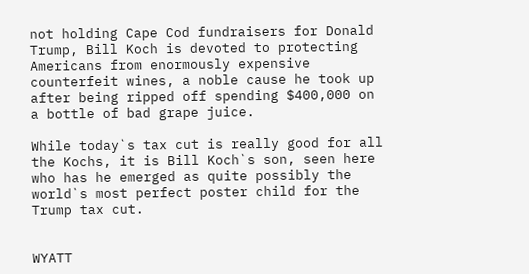not holding Cape Cod fundraisers for Donald Trump, Bill Koch is devoted to protecting Americans from enormously expensive counterfeit wines, a noble cause he took up after being ripped off spending $400,000 on a bottle of bad grape juice.

While today`s tax cut is really good for all the Kochs, it is Bill Koch`s son, seen here who has he emerged as quite possibly the world`s most perfect poster child for the Trump tax cut.


WYATT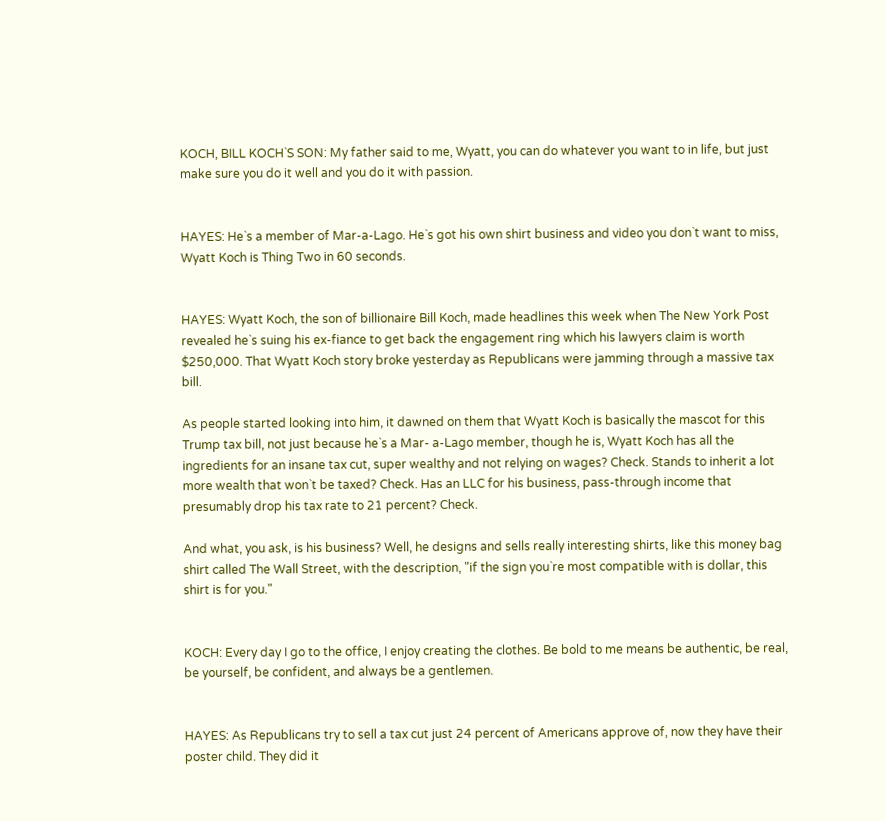KOCH, BILL KOCH`S SON: My father said to me, Wyatt, you can do whatever you want to in life, but just make sure you do it well and you do it with passion.


HAYES: He`s a member of Mar-a-Lago. He`s got his own shirt business and video you don`t want to miss, Wyatt Koch is Thing Two in 60 seconds.


HAYES: Wyatt Koch, the son of billionaire Bill Koch, made headlines this week when The New York Post revealed he`s suing his ex-fiance to get back the engagement ring which his lawyers claim is worth $250,000. That Wyatt Koch story broke yesterday as Republicans were jamming through a massive tax bill.

As people started looking into him, it dawned on them that Wyatt Koch is basically the mascot for this Trump tax bill, not just because he`s a Mar- a-Lago member, though he is, Wyatt Koch has all the ingredients for an insane tax cut, super wealthy and not relying on wages? Check. Stands to inherit a lot more wealth that won`t be taxed? Check. Has an LLC for his business, pass-through income that presumably drop his tax rate to 21 percent? Check.

And what, you ask, is his business? Well, he designs and sells really interesting shirts, like this money bag shirt called The Wall Street, with the description, "if the sign you`re most compatible with is dollar, this shirt is for you."


KOCH: Every day I go to the office, I enjoy creating the clothes. Be bold to me means be authentic, be real, be yourself, be confident, and always be a gentlemen.


HAYES: As Republicans try to sell a tax cut just 24 percent of Americans approve of, now they have their poster child. They did it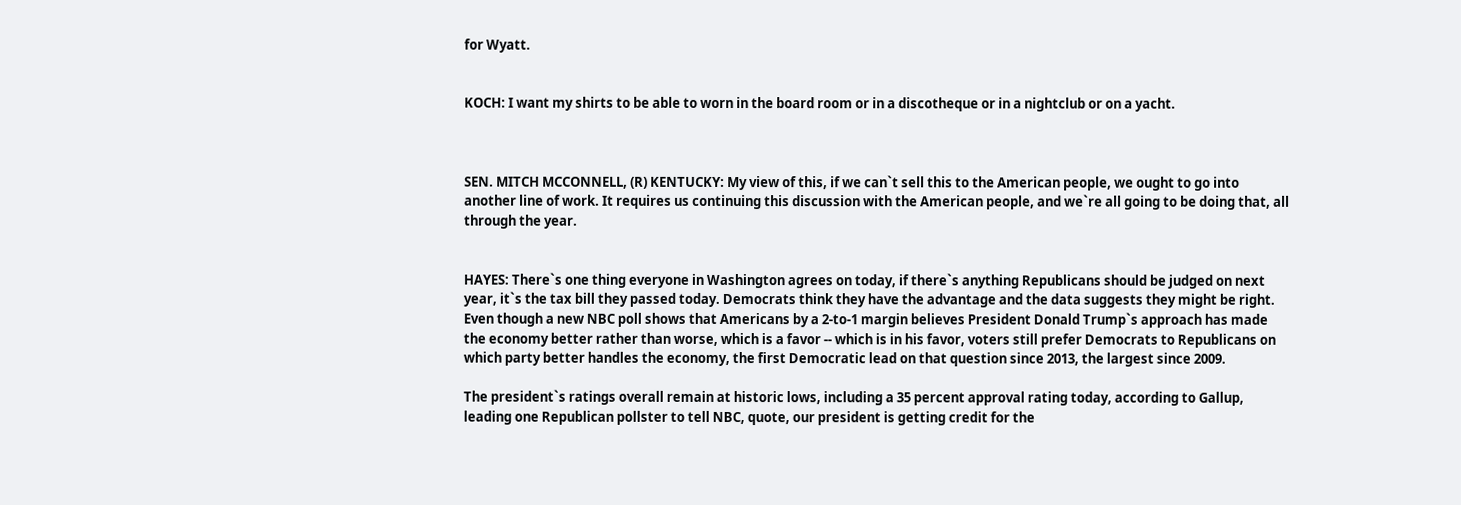for Wyatt.


KOCH: I want my shirts to be able to worn in the board room or in a discotheque or in a nightclub or on a yacht.



SEN. MITCH MCCONNELL, (R) KENTUCKY: My view of this, if we can`t sell this to the American people, we ought to go into another line of work. It requires us continuing this discussion with the American people, and we`re all going to be doing that, all through the year.


HAYES: There`s one thing everyone in Washington agrees on today, if there`s anything Republicans should be judged on next year, it`s the tax bill they passed today. Democrats think they have the advantage and the data suggests they might be right. Even though a new NBC poll shows that Americans by a 2-to-1 margin believes President Donald Trump`s approach has made the economy better rather than worse, which is a favor -- which is in his favor, voters still prefer Democrats to Republicans on which party better handles the economy, the first Democratic lead on that question since 2013, the largest since 2009.

The president`s ratings overall remain at historic lows, including a 35 percent approval rating today, according to Gallup, leading one Republican pollster to tell NBC, quote, our president is getting credit for the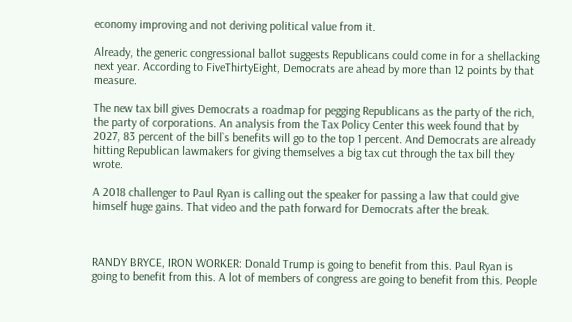economy improving and not deriving political value from it.

Already, the generic congressional ballot suggests Republicans could come in for a shellacking next year. According to FiveThirtyEight, Democrats are ahead by more than 12 points by that measure.

The new tax bill gives Democrats a roadmap for pegging Republicans as the party of the rich, the party of corporations. An analysis from the Tax Policy Center this week found that by 2027, 83 percent of the bill`s benefits will go to the top 1 percent. And Democrats are already hitting Republican lawmakers for giving themselves a big tax cut through the tax bill they wrote.

A 2018 challenger to Paul Ryan is calling out the speaker for passing a law that could give himself huge gains. That video and the path forward for Democrats after the break.



RANDY BRYCE, IRON WORKER: Donald Trump is going to benefit from this. Paul Ryan is going to benefit from this. A lot of members of congress are going to benefit from this. People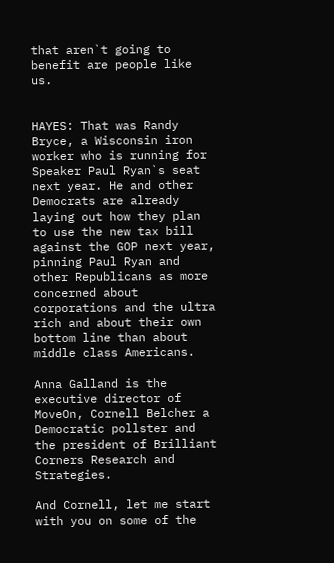that aren`t going to benefit are people like us.


HAYES: That was Randy Bryce, a Wisconsin iron worker who is running for Speaker Paul Ryan`s seat next year. He and other Democrats are already laying out how they plan to use the new tax bill against the GOP next year, pinning Paul Ryan and other Republicans as more concerned about corporations and the ultra rich and about their own bottom line than about middle class Americans.

Anna Galland is the executive director of MoveOn, Cornell Belcher a Democratic pollster and the president of Brilliant Corners Research and Strategies.

And Cornell, let me start with you on some of the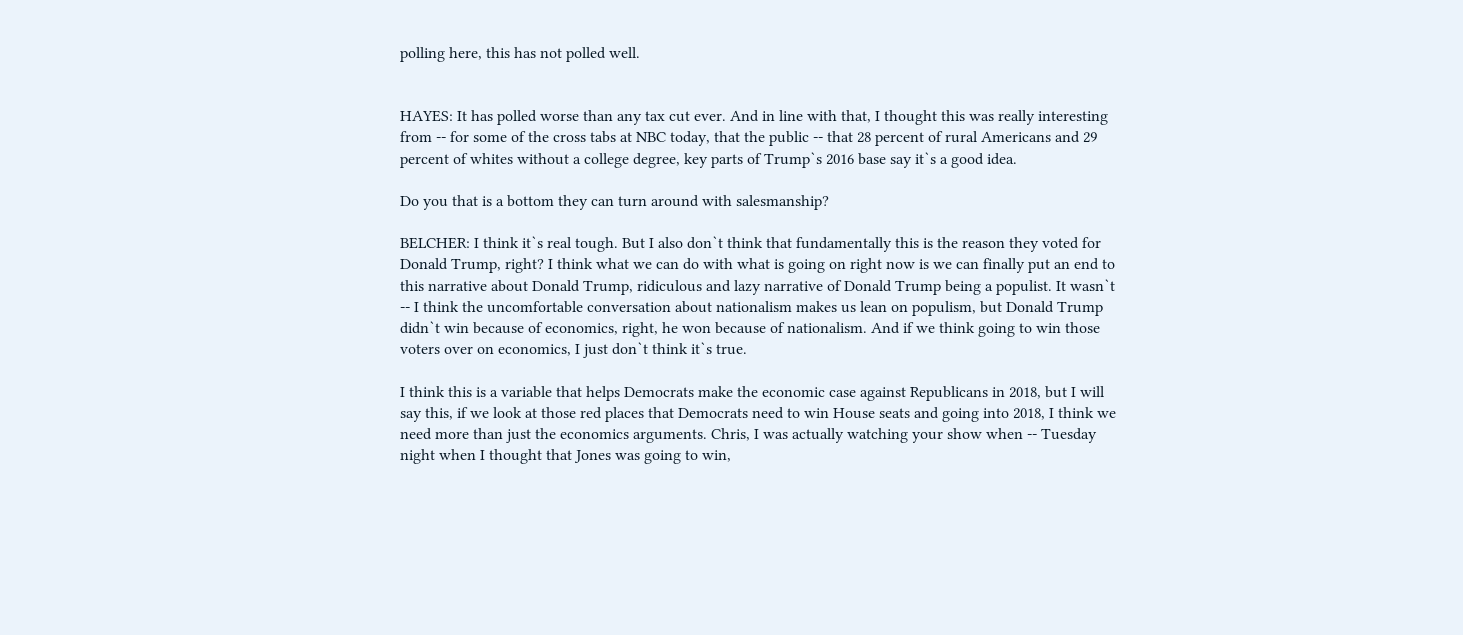polling here, this has not polled well.


HAYES: It has polled worse than any tax cut ever. And in line with that, I thought this was really interesting from -- for some of the cross tabs at NBC today, that the public -- that 28 percent of rural Americans and 29 percent of whites without a college degree, key parts of Trump`s 2016 base say it`s a good idea.

Do you that is a bottom they can turn around with salesmanship?

BELCHER: I think it`s real tough. But I also don`t think that fundamentally this is the reason they voted for Donald Trump, right? I think what we can do with what is going on right now is we can finally put an end to this narrative about Donald Trump, ridiculous and lazy narrative of Donald Trump being a populist. It wasn`t -- I think the uncomfortable conversation about nationalism makes us lean on populism, but Donald Trump didn`t win because of economics, right, he won because of nationalism. And if we think going to win those voters over on economics, I just don`t think it`s true.

I think this is a variable that helps Democrats make the economic case against Republicans in 2018, but I will say this, if we look at those red places that Democrats need to win House seats and going into 2018, I think we need more than just the economics arguments. Chris, I was actually watching your show when -- Tuesday night when I thought that Jones was going to win,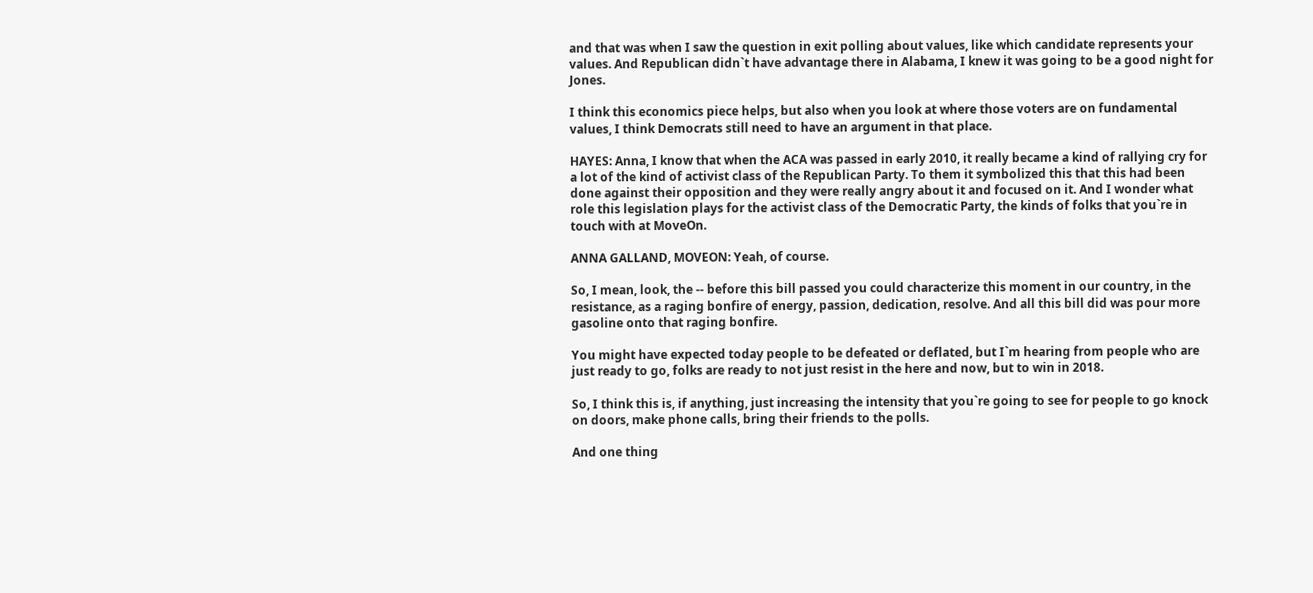and that was when I saw the question in exit polling about values, like which candidate represents your values. And Republican didn`t have advantage there in Alabama, I knew it was going to be a good night for Jones.

I think this economics piece helps, but also when you look at where those voters are on fundamental values, I think Democrats still need to have an argument in that place.

HAYES: Anna, I know that when the ACA was passed in early 2010, it really became a kind of rallying cry for a lot of the kind of activist class of the Republican Party. To them it symbolized this that this had been done against their opposition and they were really angry about it and focused on it. And I wonder what role this legislation plays for the activist class of the Democratic Party, the kinds of folks that you`re in touch with at MoveOn.

ANNA GALLAND, MOVEON: Yeah, of course.

So, I mean, look, the -- before this bill passed you could characterize this moment in our country, in the resistance, as a raging bonfire of energy, passion, dedication, resolve. And all this bill did was pour more gasoline onto that raging bonfire.

You might have expected today people to be defeated or deflated, but I`m hearing from people who are just ready to go, folks are ready to not just resist in the here and now, but to win in 2018.

So, I think this is, if anything, just increasing the intensity that you`re going to see for people to go knock on doors, make phone calls, bring their friends to the polls.

And one thing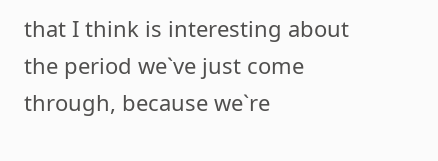that I think is interesting about the period we`ve just come through, because we`re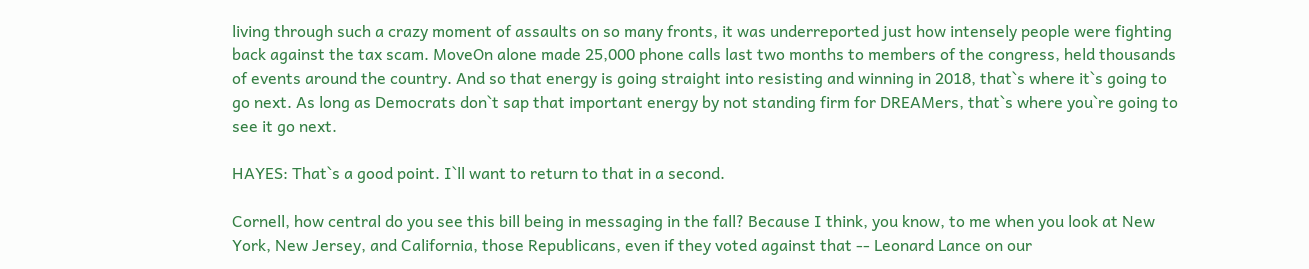living through such a crazy moment of assaults on so many fronts, it was underreported just how intensely people were fighting back against the tax scam. MoveOn alone made 25,000 phone calls last two months to members of the congress, held thousands of events around the country. And so that energy is going straight into resisting and winning in 2018, that`s where it`s going to go next. As long as Democrats don`t sap that important energy by not standing firm for DREAMers, that`s where you`re going to see it go next.

HAYES: That`s a good point. I`ll want to return to that in a second.

Cornell, how central do you see this bill being in messaging in the fall? Because I think, you know, to me when you look at New York, New Jersey, and California, those Republicans, even if they voted against that -- Leonard Lance on our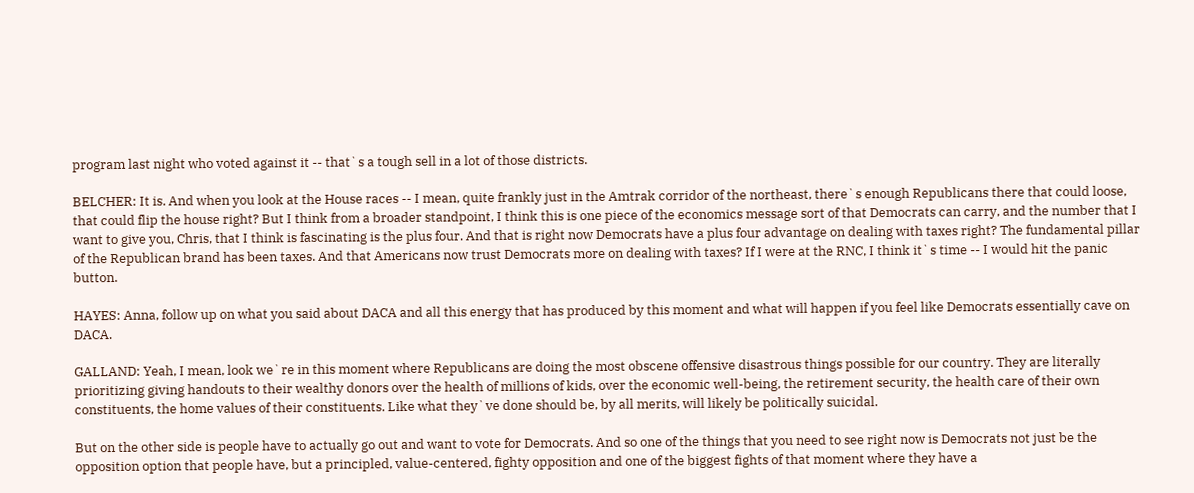program last night who voted against it -- that`s a tough sell in a lot of those districts.

BELCHER: It is. And when you look at the House races -- I mean, quite frankly just in the Amtrak corridor of the northeast, there`s enough Republicans there that could loose, that could flip the house right? But I think from a broader standpoint, I think this is one piece of the economics message sort of that Democrats can carry, and the number that I want to give you, Chris, that I think is fascinating is the plus four. And that is right now Democrats have a plus four advantage on dealing with taxes right? The fundamental pillar of the Republican brand has been taxes. And that Americans now trust Democrats more on dealing with taxes? If I were at the RNC, I think it`s time -- I would hit the panic button.

HAYES: Anna, follow up on what you said about DACA and all this energy that has produced by this moment and what will happen if you feel like Democrats essentially cave on DACA.

GALLAND: Yeah, I mean, look we`re in this moment where Republicans are doing the most obscene offensive disastrous things possible for our country. They are literally prioritizing giving handouts to their wealthy donors over the health of millions of kids, over the economic well-being, the retirement security, the health care of their own constituents, the home values of their constituents. Like what they`ve done should be, by all merits, will likely be politically suicidal.

But on the other side is people have to actually go out and want to vote for Democrats. And so one of the things that you need to see right now is Democrats not just be the opposition option that people have, but a principled, value-centered, fighty opposition and one of the biggest fights of that moment where they have a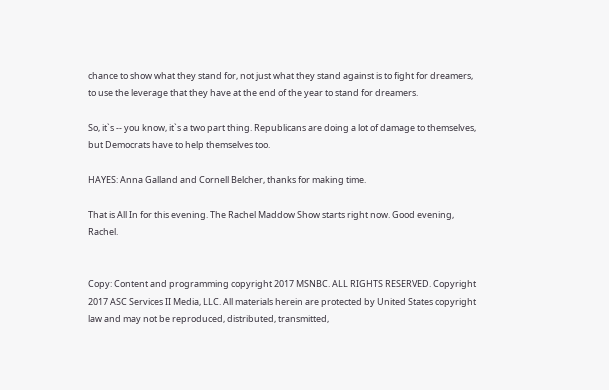chance to show what they stand for, not just what they stand against is to fight for dreamers, to use the leverage that they have at the end of the year to stand for dreamers.

So, it`s -- you know, it`s a two part thing. Republicans are doing a lot of damage to themselves, but Democrats have to help themselves too.

HAYES: Anna Galland and Cornell Belcher, thanks for making time.

That is All In for this evening. The Rachel Maddow Show starts right now. Good evening, Rachel.


Copy: Content and programming copyright 2017 MSNBC. ALL RIGHTS RESERVED. Copyright 2017 ASC Services II Media, LLC. All materials herein are protected by United States copyright law and may not be reproduced, distributed, transmitted,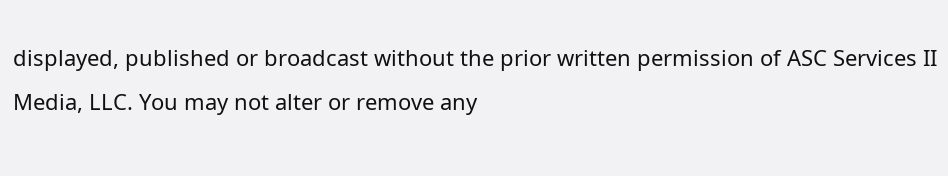displayed, published or broadcast without the prior written permission of ASC Services II Media, LLC. You may not alter or remove any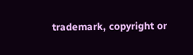trademark, copyright or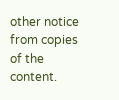other notice from copies of the content.